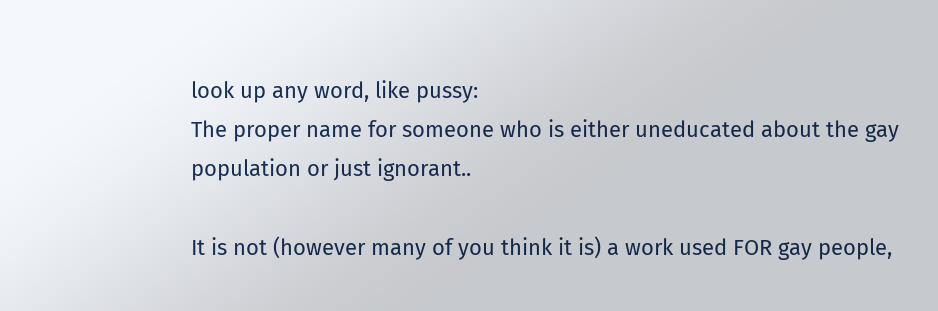look up any word, like pussy:
The proper name for someone who is either uneducated about the gay population or just ignorant..

It is not (however many of you think it is) a work used FOR gay people,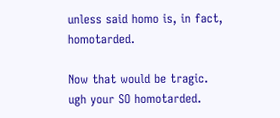unless said homo is, in fact, homotarded.

Now that would be tragic.
ugh your SO homotarded.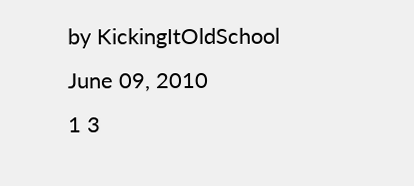by KickingItOldSchool June 09, 2010
1 3